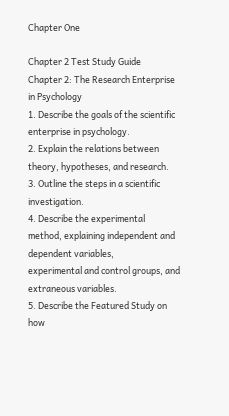Chapter One

Chapter 2 Test Study Guide
Chapter 2: The Research Enterprise in Psychology
1. Describe the goals of the scientific enterprise in psychology.
2. Explain the relations between theory, hypotheses, and research.
3. Outline the steps in a scientific investigation.
4. Describe the experimental method, explaining independent and dependent variables,
experimental and control groups, and extraneous variables.
5. Describe the Featured Study on how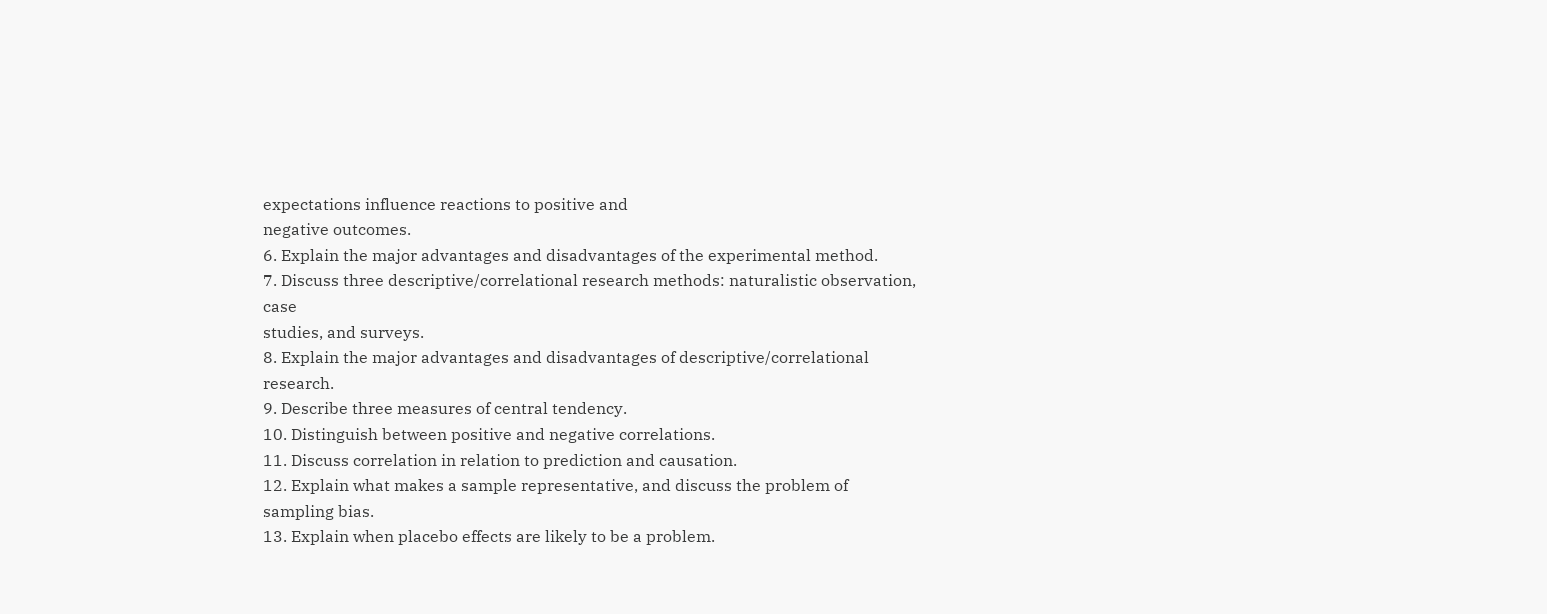expectations influence reactions to positive and
negative outcomes.
6. Explain the major advantages and disadvantages of the experimental method.
7. Discuss three descriptive/correlational research methods: naturalistic observation, case
studies, and surveys.
8. Explain the major advantages and disadvantages of descriptive/correlational research.
9. Describe three measures of central tendency.
10. Distinguish between positive and negative correlations.
11. Discuss correlation in relation to prediction and causation.
12. Explain what makes a sample representative, and discuss the problem of sampling bias.
13. Explain when placebo effects are likely to be a problem.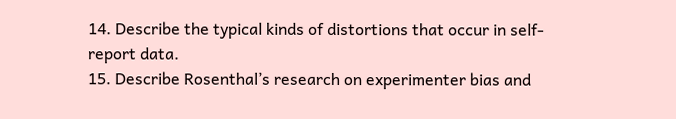14. Describe the typical kinds of distortions that occur in self-report data.
15. Describe Rosenthal’s research on experimenter bias and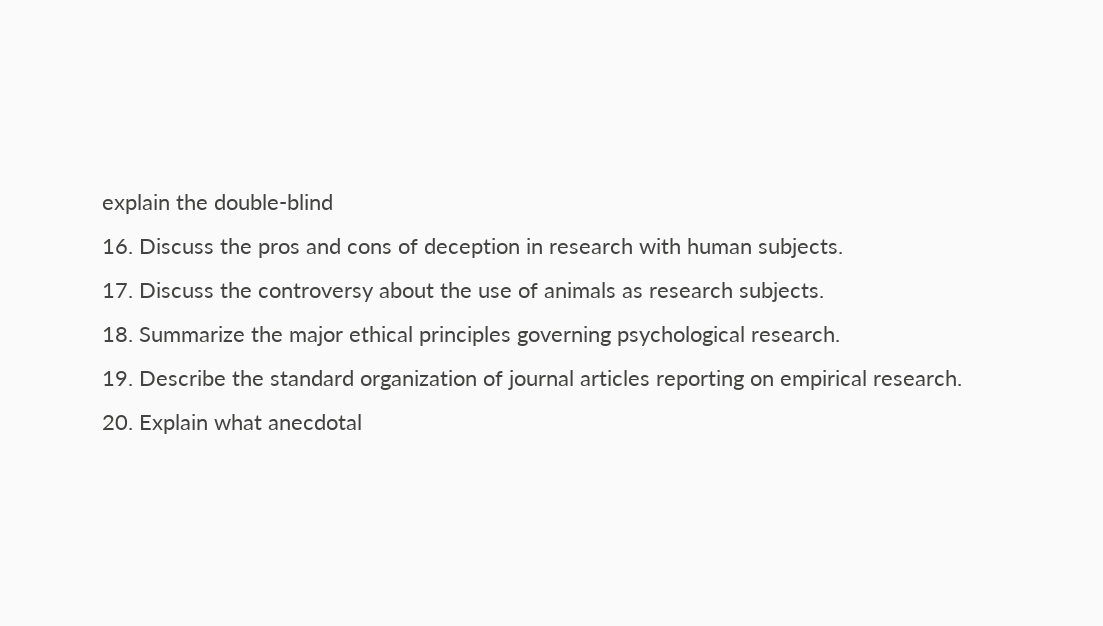explain the double-blind
16. Discuss the pros and cons of deception in research with human subjects.
17. Discuss the controversy about the use of animals as research subjects.
18. Summarize the major ethical principles governing psychological research.
19. Describe the standard organization of journal articles reporting on empirical research.
20. Explain what anecdotal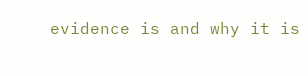evidence is and why it is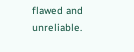flawed and unreliable.